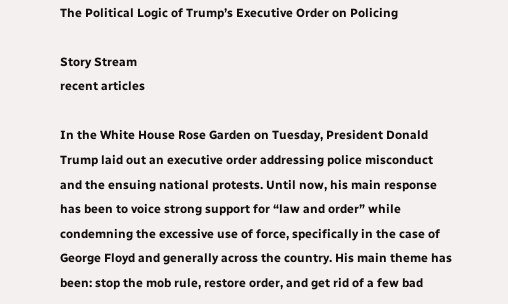The Political Logic of Trump’s Executive Order on Policing

Story Stream
recent articles

In the White House Rose Garden on Tuesday, President Donald Trump laid out an executive order addressing police misconduct and the ensuing national protests. Until now, his main response has been to voice strong support for “law and order” while condemning the excessive use of force, specifically in the case of George Floyd and generally across the country. His main theme has been: stop the mob rule, restore order, and get rid of a few bad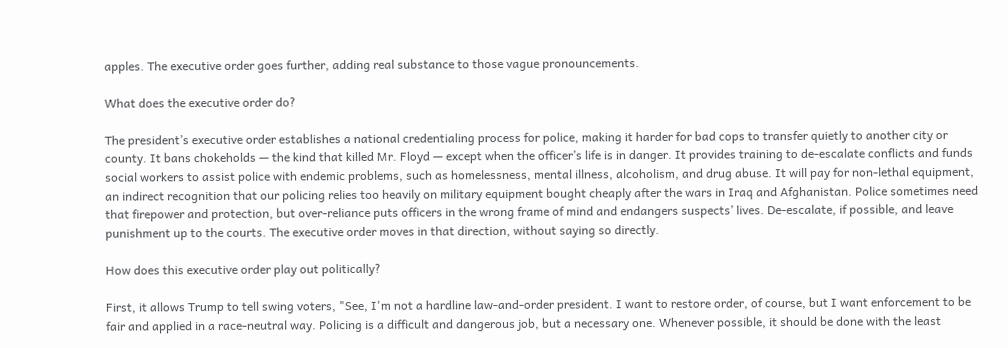apples. The executive order goes further, adding real substance to those vague pronouncements.

What does the executive order do?

The president’s executive order establishes a national credentialing process for police, making it harder for bad cops to transfer quietly to another city or county. It bans chokeholds — the kind that killed Mr. Floyd — except when the officer’s life is in danger. It provides training to de-escalate conflicts and funds social workers to assist police with endemic problems, such as homelessness, mental illness, alcoholism, and drug abuse. It will pay for non-lethal equipment, an indirect recognition that our policing relies too heavily on military equipment bought cheaply after the wars in Iraq and Afghanistan. Police sometimes need that firepower and protection, but over-reliance puts officers in the wrong frame of mind and endangers suspects’ lives. De-escalate, if possible, and leave punishment up to the courts. The executive order moves in that direction, without saying so directly.

How does this executive order play out politically?

First, it allows Trump to tell swing voters, "See, I'm not a hardline law-and-order president. I want to restore order, of course, but I want enforcement to be fair and applied in a race-neutral way. Policing is a difficult and dangerous job, but a necessary one. Whenever possible, it should be done with the least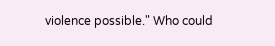violence possible." Who could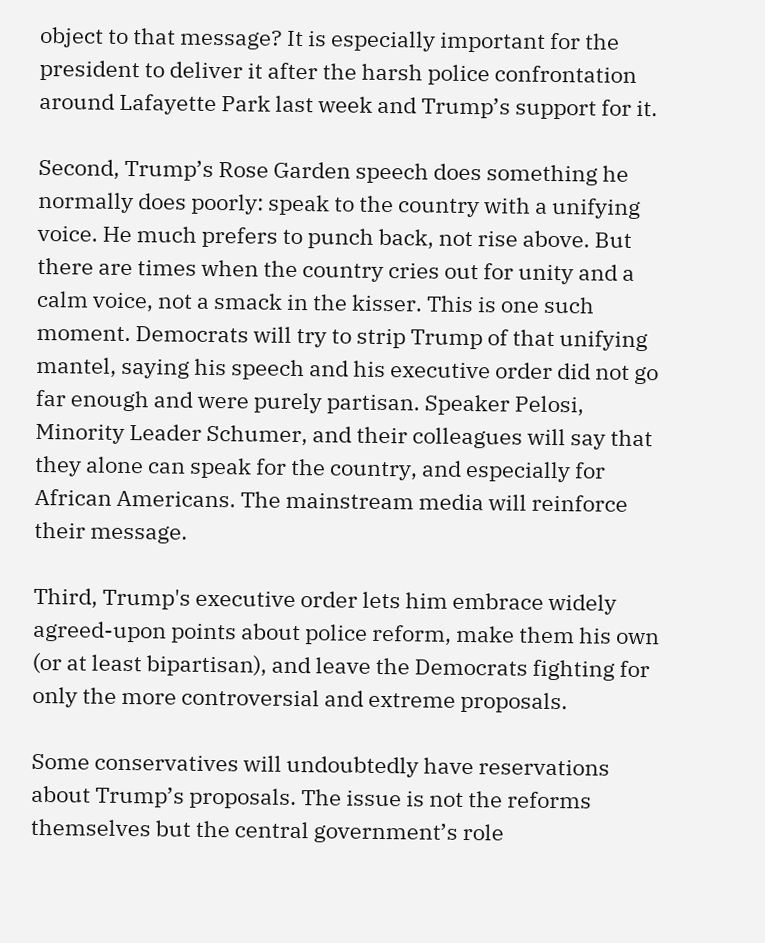object to that message? It is especially important for the president to deliver it after the harsh police confrontation around Lafayette Park last week and Trump’s support for it.

Second, Trump’s Rose Garden speech does something he normally does poorly: speak to the country with a unifying voice. He much prefers to punch back, not rise above. But there are times when the country cries out for unity and a calm voice, not a smack in the kisser. This is one such moment. Democrats will try to strip Trump of that unifying mantel, saying his speech and his executive order did not go far enough and were purely partisan. Speaker Pelosi, Minority Leader Schumer, and their colleagues will say that they alone can speak for the country, and especially for African Americans. The mainstream media will reinforce their message.

Third, Trump's executive order lets him embrace widely agreed-upon points about police reform, make them his own (or at least bipartisan), and leave the Democrats fighting for only the more controversial and extreme proposals.

Some conservatives will undoubtedly have reservations about Trump’s proposals. The issue is not the reforms themselves but the central government’s role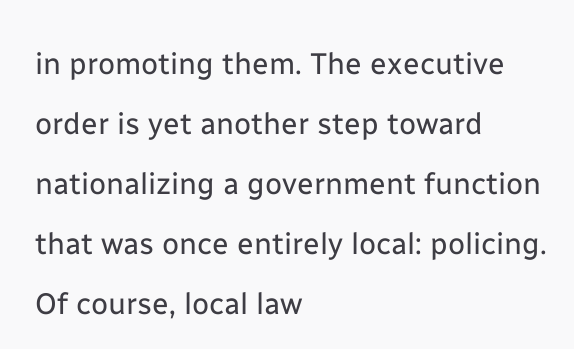in promoting them. The executive order is yet another step toward nationalizing a government function that was once entirely local: policing. Of course, local law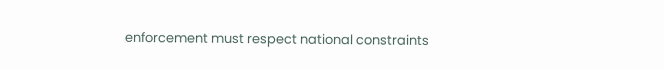enforcement must respect national constraints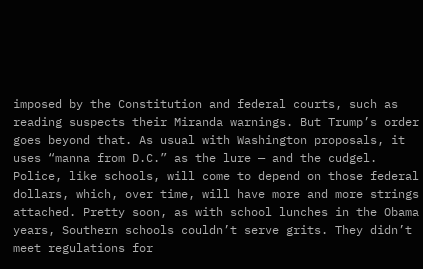imposed by the Constitution and federal courts, such as reading suspects their Miranda warnings. But Trump’s order goes beyond that. As usual with Washington proposals, it uses “manna from D.C.” as the lure — and the cudgel. Police, like schools, will come to depend on those federal dollars, which, over time, will have more and more strings attached. Pretty soon, as with school lunches in the Obama years, Southern schools couldn’t serve grits. They didn’t meet regulations for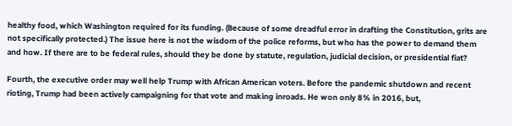healthy food, which Washington required for its funding. (Because of some dreadful error in drafting the Constitution, grits are not specifically protected.) The issue here is not the wisdom of the police reforms, but who has the power to demand them and how. If there are to be federal rules, should they be done by statute, regulation, judicial decision, or presidential fiat?

Fourth, the executive order may well help Trump with African American voters. Before the pandemic shutdown and recent rioting, Trump had been actively campaigning for that vote and making inroads. He won only 8% in 2016, but,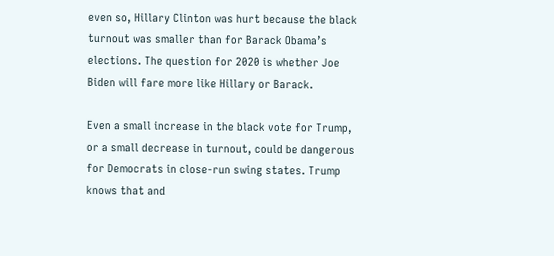even so, Hillary Clinton was hurt because the black turnout was smaller than for Barack Obama’s elections. The question for 2020 is whether Joe Biden will fare more like Hillary or Barack.

Even a small increase in the black vote for Trump, or a small decrease in turnout, could be dangerous for Democrats in close-run swing states. Trump knows that and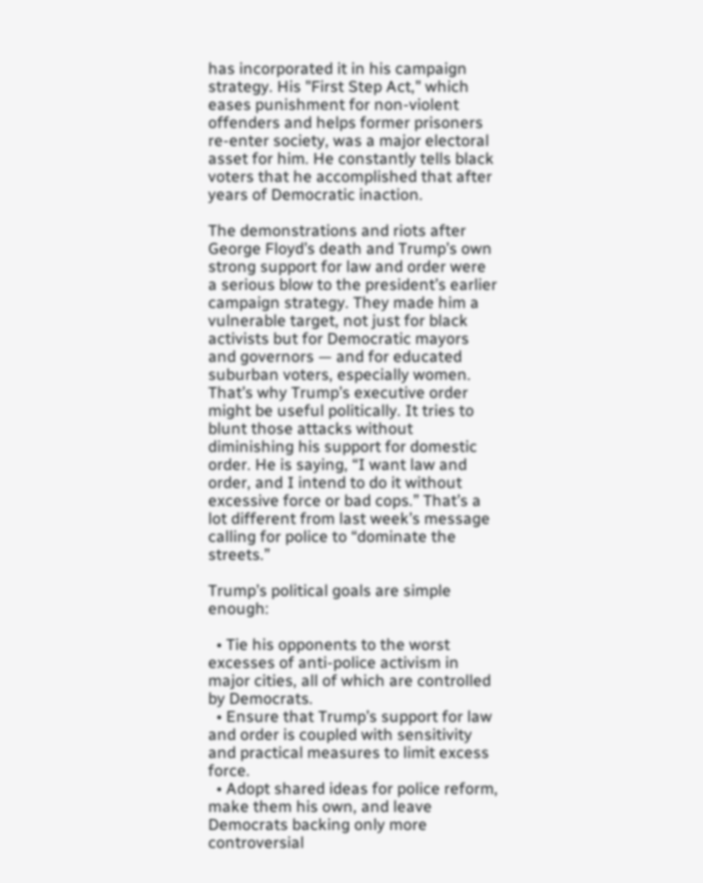has incorporated it in his campaign strategy. His "First Step Act," which eases punishment for non-violent offenders and helps former prisoners re-enter society, was a major electoral asset for him. He constantly tells black voters that he accomplished that after years of Democratic inaction.

The demonstrations and riots after George Floyd’s death and Trump’s own strong support for law and order were a serious blow to the president’s earlier campaign strategy. They made him a vulnerable target, not just for black activists but for Democratic mayors and governors — and for educated suburban voters, especially women. That’s why Trump’s executive order might be useful politically. It tries to blunt those attacks without diminishing his support for domestic order. He is saying, “I want law and order, and I intend to do it without excessive force or bad cops.” That’s a lot different from last week’s message calling for police to “dominate the streets.”

Trump’s political goals are simple enough:

  • Tie his opponents to the worst excesses of anti-police activism in major cities, all of which are controlled by Democrats.
  • Ensure that Trump’s support for law and order is coupled with sensitivity and practical measures to limit excess force.
  • Adopt shared ideas for police reform, make them his own, and leave Democrats backing only more controversial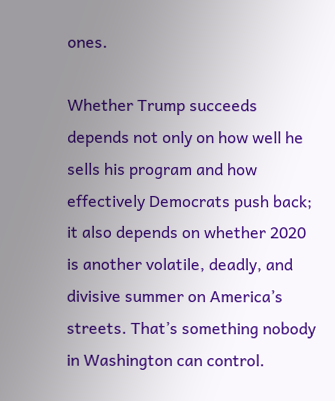ones.

Whether Trump succeeds depends not only on how well he sells his program and how effectively Democrats push back; it also depends on whether 2020 is another volatile, deadly, and divisive summer on America’s streets. That’s something nobody in Washington can control.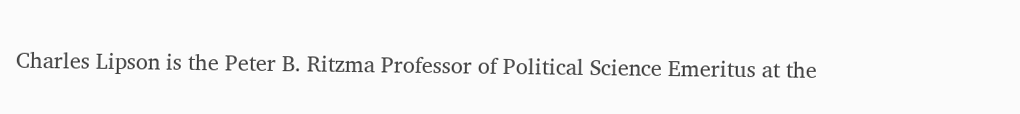Charles Lipson is the Peter B. Ritzma Professor of Political Science Emeritus at the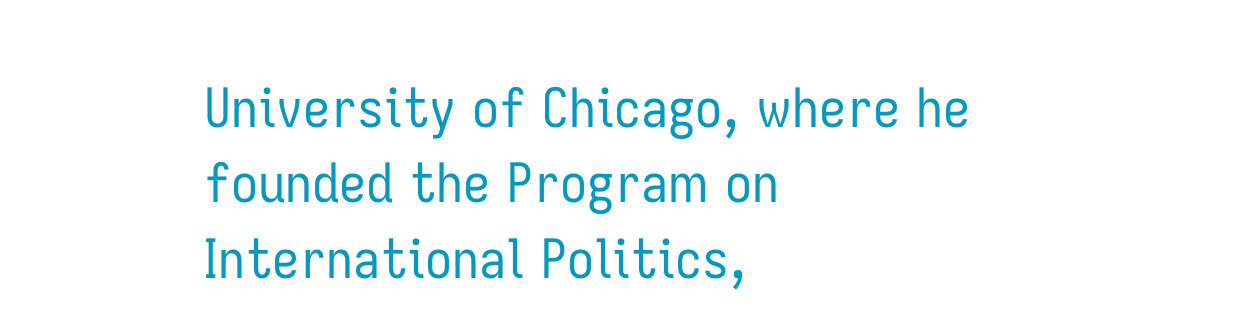University of Chicago, where he founded the Program on International Politics,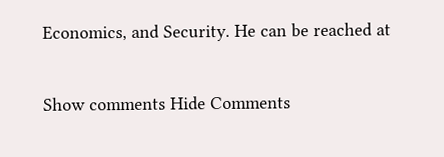Economics, and Security. He can be reached at

Show comments Hide Comments